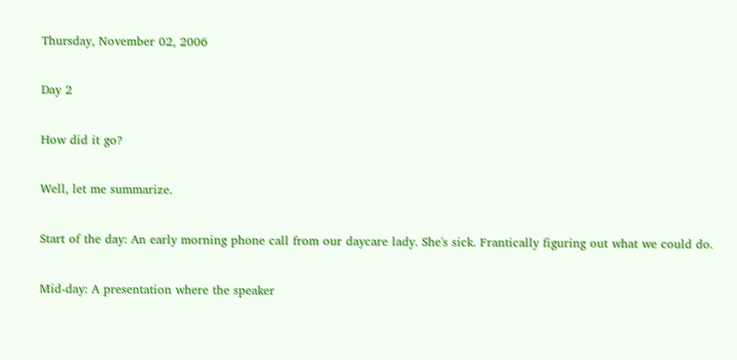Thursday, November 02, 2006

Day 2

How did it go?

Well, let me summarize.

Start of the day: An early morning phone call from our daycare lady. She's sick. Frantically figuring out what we could do.

Mid-day: A presentation where the speaker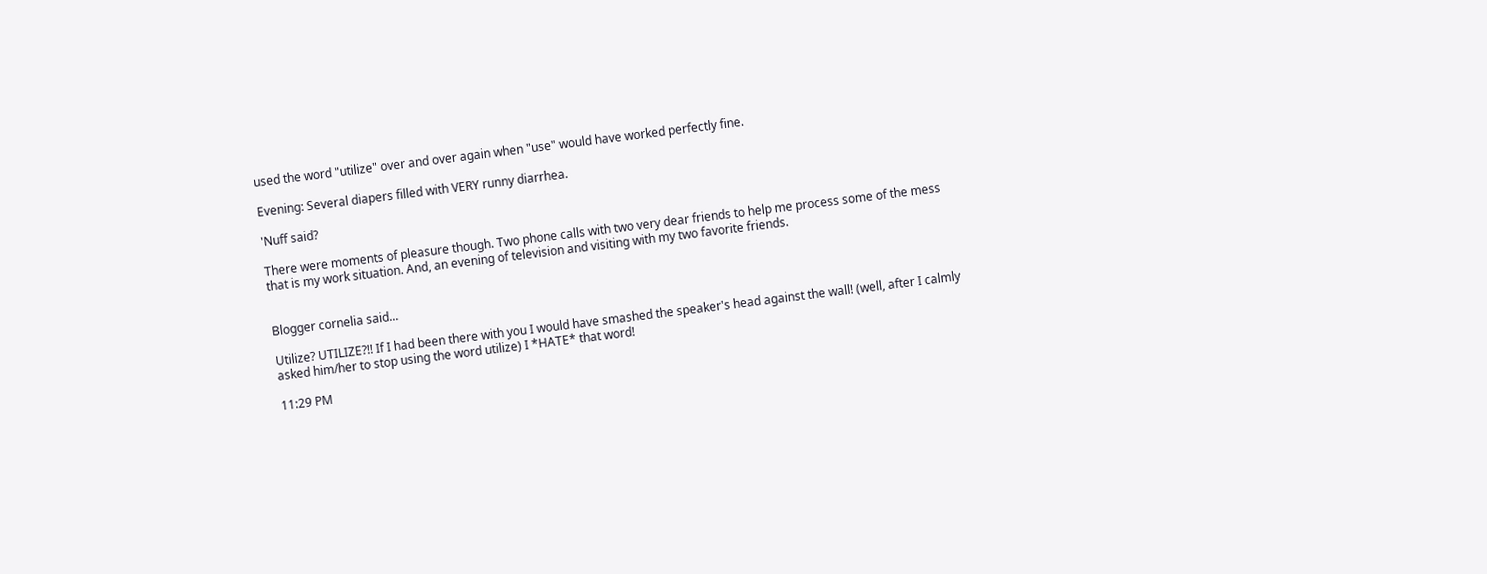used the word "utilize" over and over again when "use" would have worked perfectly fine.

Evening: Several diapers filled with VERY runny diarrhea.

'Nuff said?

There were moments of pleasure though. Two phone calls with two very dear friends to help me process some of the mess that is my work situation. And, an evening of television and visiting with my two favorite friends.


Blogger cornelia said...

Utilize? UTILIZE?!! If I had been there with you I would have smashed the speaker's head against the wall! (well, after I calmly asked him/her to stop using the word utilize) I *HATE* that word!

11:29 PM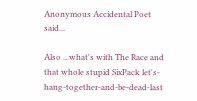Anonymous Accidental Poet said...

Also ...what's with The Race and that whole stupid SixPack let's-hang-together-and-be-dead-last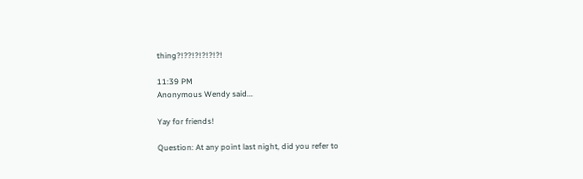thing?!??!?!?!?!?!

11:39 PM
Anonymous Wendy said...

Yay for friends!

Question: At any point last night, did you refer to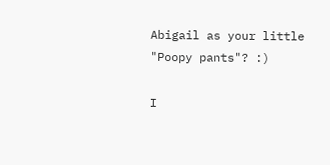Abigail as your little "Poopy pants"? :)

I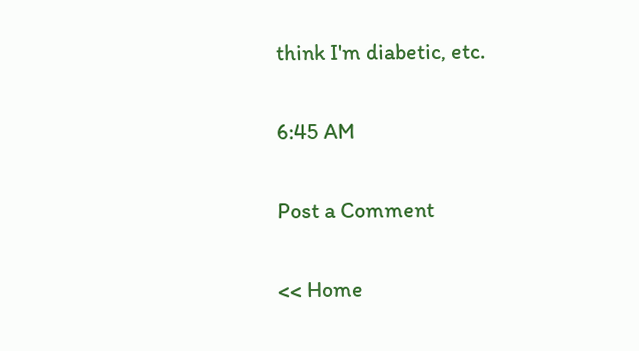think I'm diabetic, etc.

6:45 AM

Post a Comment

<< Home